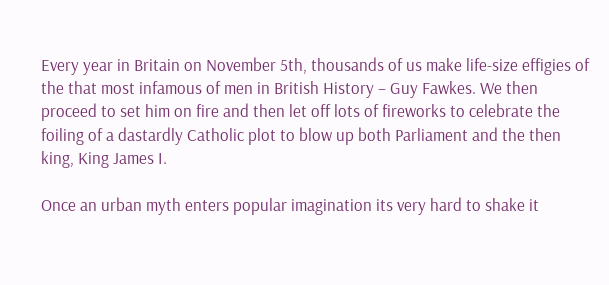Every year in Britain on November 5th, thousands of us make life-size effigies of the that most infamous of men in British History – Guy Fawkes. We then proceed to set him on fire and then let off lots of fireworks to celebrate the foiling of a dastardly Catholic plot to blow up both Parliament and the then king, King James I.

Once an urban myth enters popular imagination its very hard to shake it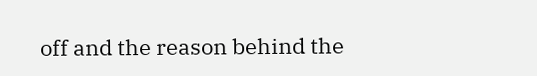off and the reason behind the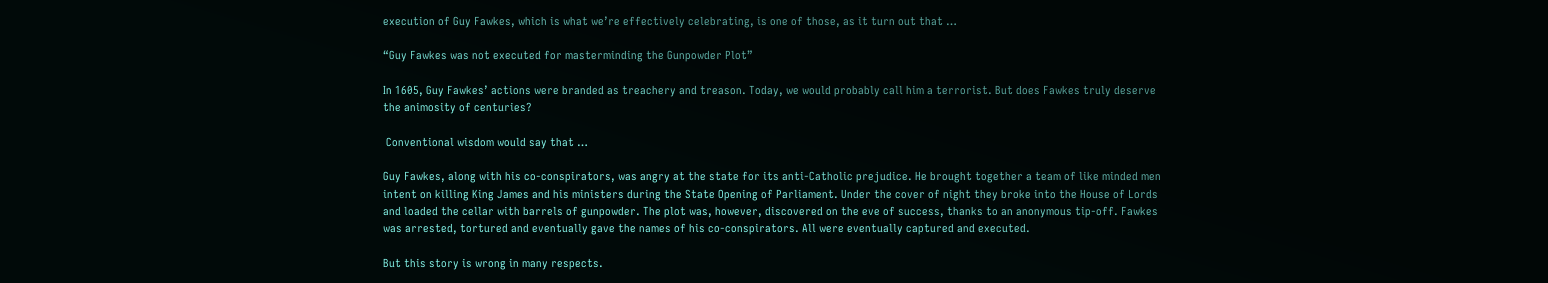execution of Guy Fawkes, which is what we’re effectively celebrating, is one of those, as it turn out that …

“Guy Fawkes was not executed for masterminding the Gunpowder Plot”

In 1605, Guy Fawkes’ actions were branded as treachery and treason. Today, we would probably call him a terrorist. But does Fawkes truly deserve the animosity of centuries?

 Conventional wisdom would say that …

Guy Fawkes, along with his co-conspirators, was angry at the state for its anti-Catholic prejudice. He brought together a team of like minded men intent on killing King James and his ministers during the State Opening of Parliament. Under the cover of night they broke into the House of Lords and loaded the cellar with barrels of gunpowder. The plot was, however, discovered on the eve of success, thanks to an anonymous tip-off. Fawkes was arrested, tortured and eventually gave the names of his co-conspirators. All were eventually captured and executed.

But this story is wrong in many respects.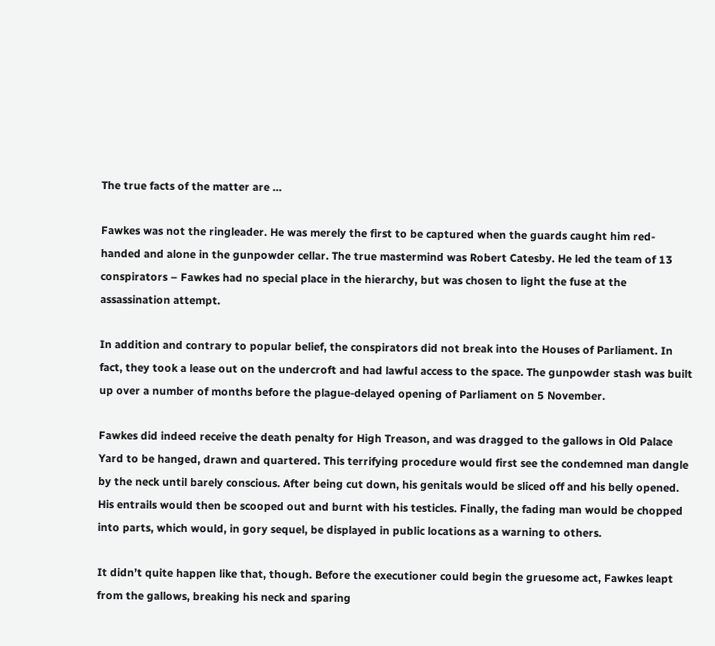The true facts of the matter are …

Fawkes was not the ringleader. He was merely the first to be captured when the guards caught him red-handed and alone in the gunpowder cellar. The true mastermind was Robert Catesby. He led the team of 13 conspirators – Fawkes had no special place in the hierarchy, but was chosen to light the fuse at the assassination attempt.

In addition and contrary to popular belief, the conspirators did not break into the Houses of Parliament. In fact, they took a lease out on the undercroft and had lawful access to the space. The gunpowder stash was built up over a number of months before the plague-delayed opening of Parliament on 5 November.

Fawkes did indeed receive the death penalty for High Treason, and was dragged to the gallows in Old Palace Yard to be hanged, drawn and quartered. This terrifying procedure would first see the condemned man dangle by the neck until barely conscious. After being cut down, his genitals would be sliced off and his belly opened. His entrails would then be scooped out and burnt with his testicles. Finally, the fading man would be chopped into parts, which would, in gory sequel, be displayed in public locations as a warning to others.

It didn’t quite happen like that, though. Before the executioner could begin the gruesome act, Fawkes leapt from the gallows, breaking his neck and sparing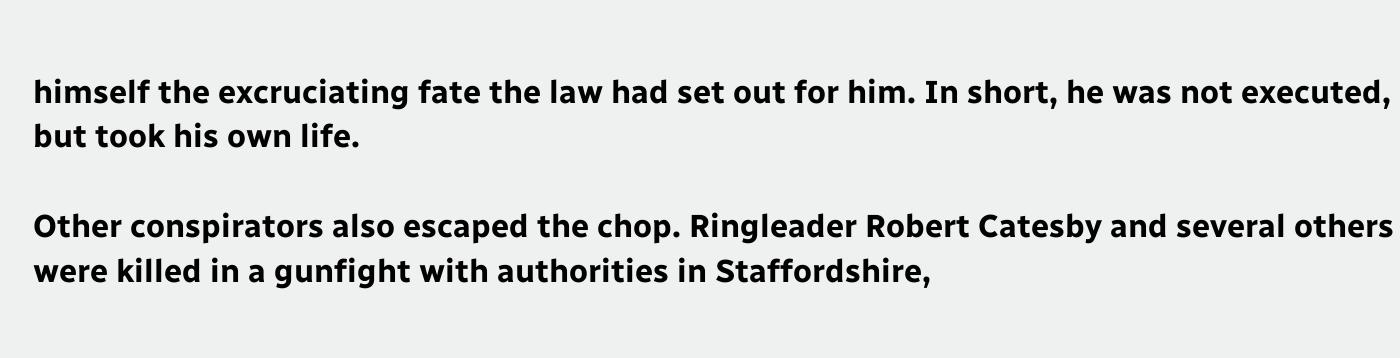himself the excruciating fate the law had set out for him. In short, he was not executed, but took his own life.

Other conspirators also escaped the chop. Ringleader Robert Catesby and several others were killed in a gunfight with authorities in Staffordshire,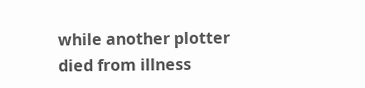while another plotter died from illness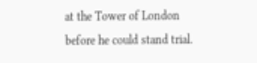at the Tower of London before he could stand trial.